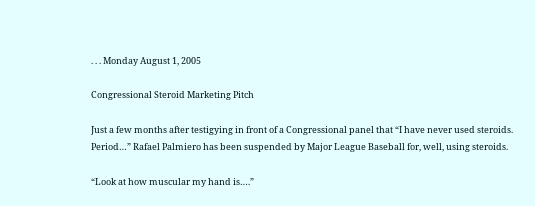. . . Monday August 1, 2005

Congressional Steroid Marketing Pitch

Just a few months after testigying in front of a Congressional panel that “I have never used steroids. Period…” Rafael Palmiero has been suspended by Major League Baseball for, well, using steroids.

“Look at how muscular my hand is….”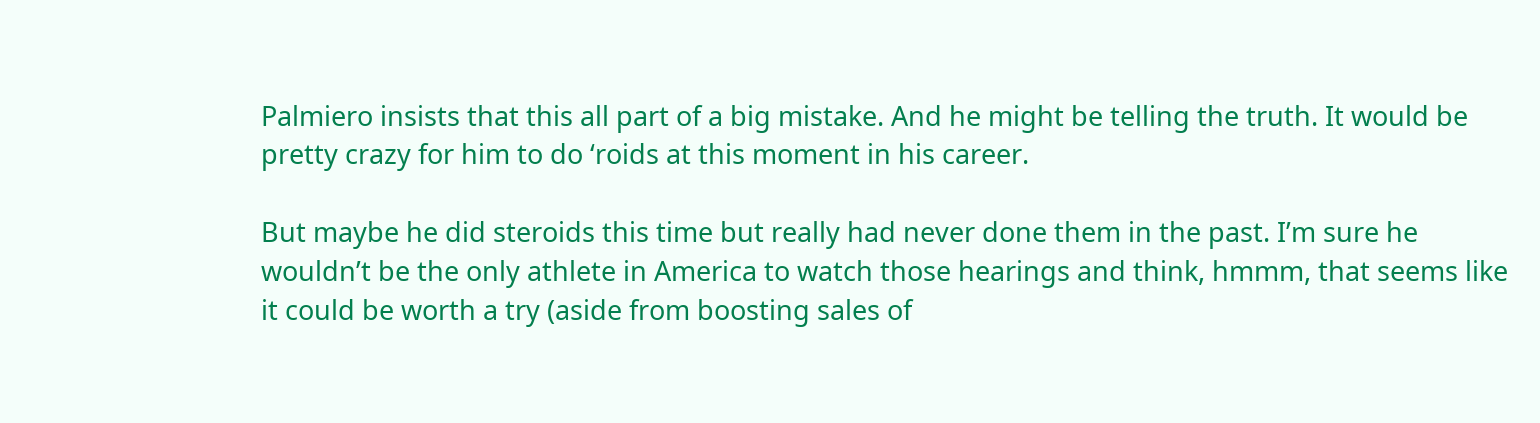Palmiero insists that this all part of a big mistake. And he might be telling the truth. It would be pretty crazy for him to do ‘roids at this moment in his career.

But maybe he did steroids this time but really had never done them in the past. I’m sure he wouldn’t be the only athlete in America to watch those hearings and think, hmmm, that seems like it could be worth a try (aside from boosting sales of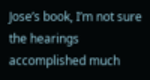Jose’s book, I’m not sure the hearings accomplished much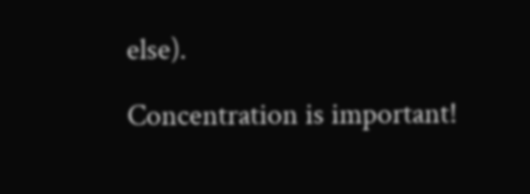else).

Concentration is important!